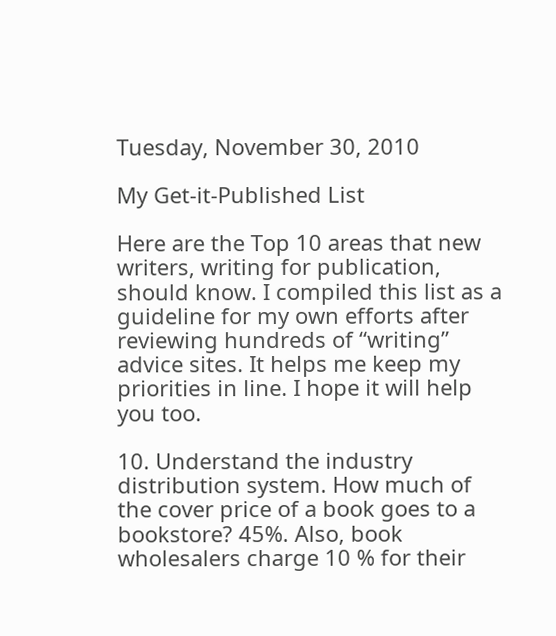Tuesday, November 30, 2010

My Get-it-Published List

Here are the Top 10 areas that new writers, writing for publication, should know. I compiled this list as a guideline for my own efforts after reviewing hundreds of “writing” advice sites. It helps me keep my priorities in line. I hope it will help you too.

10. Understand the industry distribution system. How much of the cover price of a book goes to a bookstore? 45%. Also, book wholesalers charge 10 % for their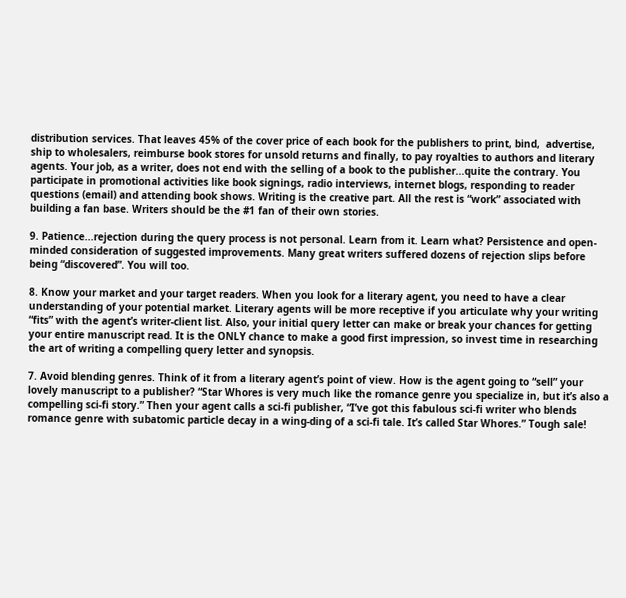distribution services. That leaves 45% of the cover price of each book for the publishers to print, bind,  advertise, ship to wholesalers, reimburse book stores for unsold returns and finally, to pay royalties to authors and literary agents. Your job, as a writer, does not end with the selling of a book to the publisher...quite the contrary. You participate in promotional activities like book signings, radio interviews, internet blogs, responding to reader questions (email) and attending book shows. Writing is the creative part. All the rest is “work” associated with building a fan base. Writers should be the #1 fan of their own stories.

9. Patience...rejection during the query process is not personal. Learn from it. Learn what? Persistence and open-minded consideration of suggested improvements. Many great writers suffered dozens of rejection slips before being “discovered”. You will too.

8. Know your market and your target readers. When you look for a literary agent, you need to have a clear understanding of your potential market. Literary agents will be more receptive if you articulate why your writing “fits” with the agent’s writer-client list. Also, your initial query letter can make or break your chances for getting your entire manuscript read. It is the ONLY chance to make a good first impression, so invest time in researching the art of writing a compelling query letter and synopsis.

7. Avoid blending genres. Think of it from a literary agent’s point of view. How is the agent going to “sell” your lovely manuscript to a publisher? “Star Whores is very much like the romance genre you specialize in, but it’s also a compelling sci-fi story.” Then your agent calls a sci-fi publisher, “I’ve got this fabulous sci-fi writer who blends romance genre with subatomic particle decay in a wing-ding of a sci-fi tale. It’s called Star Whores.” Tough sale!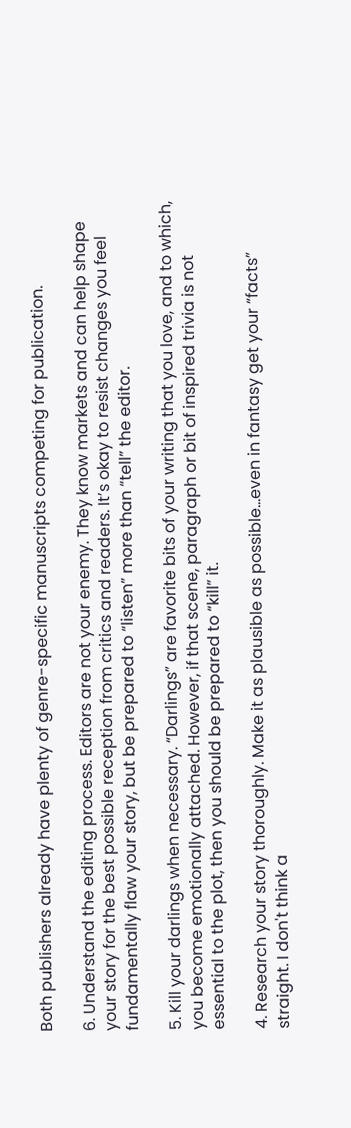Both publishers already have plenty of genre-specific manuscripts competing for publication.

6. Understand the editing process. Editors are not your enemy. They know markets and can help shape your story for the best possible reception from critics and readers. It’s okay to resist changes you feel fundamentally flaw your story, but be prepared to “listen” more than “tell” the editor.

5. Kill your darlings when necessary. “Darlings” are favorite bits of your writing that you love, and to which, you become emotionally attached. However, if that scene, paragraph or bit of inspired trivia is not essential to the plot, then you should be prepared to “kill” it.

4. Research your story thoroughly. Make it as plausible as possible...even in fantasy get your “facts” straight. I don't think a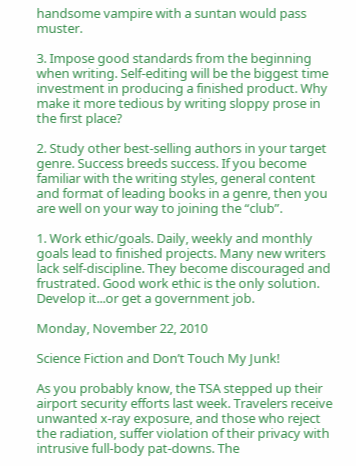handsome vampire with a suntan would pass muster.

3. Impose good standards from the beginning when writing. Self-editing will be the biggest time investment in producing a finished product. Why make it more tedious by writing sloppy prose in the first place?

2. Study other best-selling authors in your target genre. Success breeds success. If you become familiar with the writing styles, general content and format of leading books in a genre, then you are well on your way to joining the “club”.

1. Work ethic/goals. Daily, weekly and monthly goals lead to finished projects. Many new writers lack self-discipline. They become discouraged and frustrated. Good work ethic is the only solution. Develop it...or get a government job.

Monday, November 22, 2010

Science Fiction and Don’t Touch My Junk!

As you probably know, the TSA stepped up their airport security efforts last week. Travelers receive unwanted x-ray exposure, and those who reject the radiation, suffer violation of their privacy with intrusive full-body pat-downs. The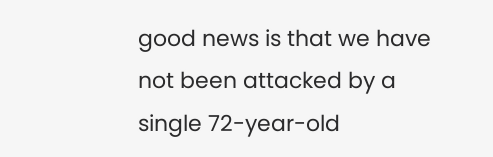good news is that we have not been attacked by a single 72-year-old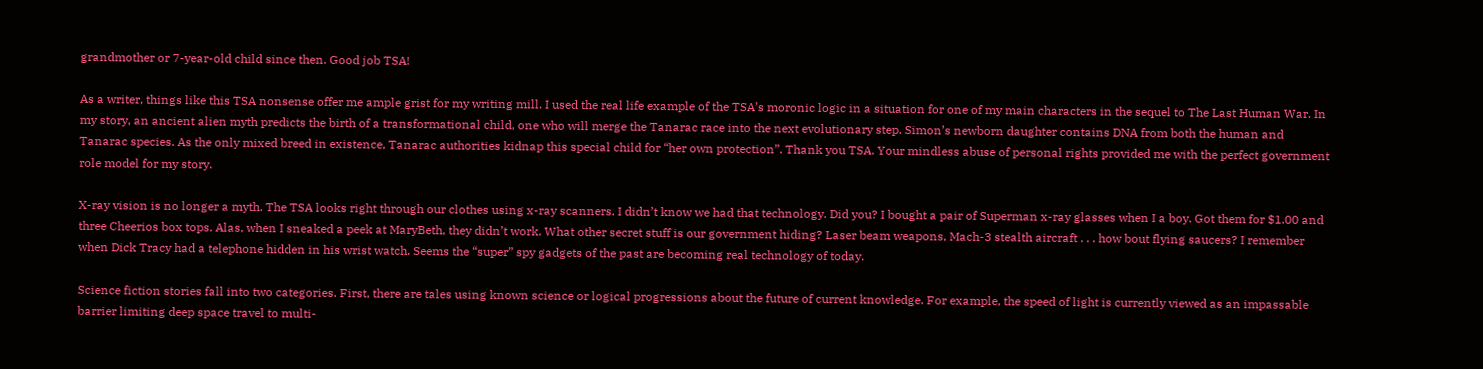grandmother or 7-year-old child since then. Good job TSA!

As a writer, things like this TSA nonsense offer me ample grist for my writing mill. I used the real life example of the TSA’s moronic logic in a situation for one of my main characters in the sequel to The Last Human War. In my story, an ancient alien myth predicts the birth of a transformational child, one who will merge the Tanarac race into the next evolutionary step. Simon’s newborn daughter contains DNA from both the human and Tanarac species. As the only mixed breed in existence, Tanarac authorities kidnap this special child for “her own protection”. Thank you TSA. Your mindless abuse of personal rights provided me with the perfect government role model for my story.

X-ray vision is no longer a myth. The TSA looks right through our clothes using x-ray scanners. I didn’t know we had that technology. Did you? I bought a pair of Superman x-ray glasses when I a boy. Got them for $1.00 and three Cheerios box tops. Alas, when I sneaked a peek at MaryBeth, they didn’t work. What other secret stuff is our government hiding? Laser beam weapons, Mach-3 stealth aircraft . . . how bout flying saucers? I remember when Dick Tracy had a telephone hidden in his wrist watch. Seems the “super” spy gadgets of the past are becoming real technology of today.

Science fiction stories fall into two categories. First, there are tales using known science or logical progressions about the future of current knowledge. For example, the speed of light is currently viewed as an impassable barrier limiting deep space travel to multi-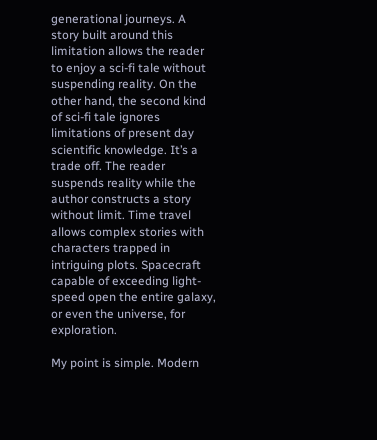generational journeys. A story built around this limitation allows the reader to enjoy a sci-fi tale without suspending reality. On the other hand, the second kind of sci-fi tale ignores limitations of present day scientific knowledge. It’s a trade off. The reader suspends reality while the author constructs a story without limit. Time travel allows complex stories with characters trapped in intriguing plots. Spacecraft capable of exceeding light-speed open the entire galaxy, or even the universe, for exploration.

My point is simple. Modern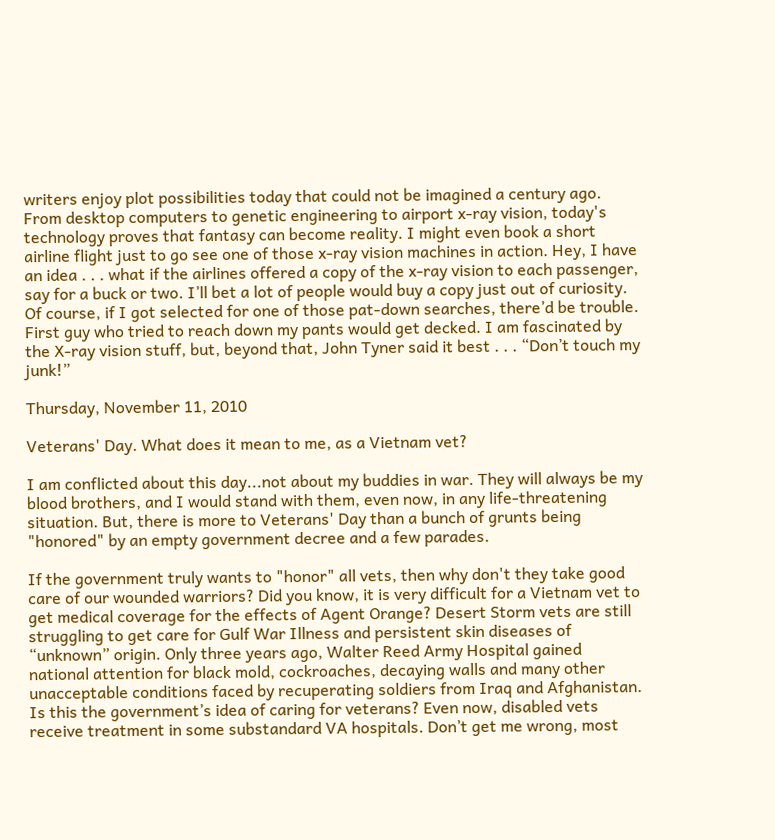writers enjoy plot possibilities today that could not be imagined a century ago. From desktop computers to genetic engineering to airport x-ray vision, today's technology proves that fantasy can become reality. I might even book a short airline flight just to go see one of those x-ray vision machines in action. Hey, I have an idea . . . what if the airlines offered a copy of the x-ray vision to each passenger, say for a buck or two. I’ll bet a lot of people would buy a copy just out of curiosity. Of course, if I got selected for one of those pat-down searches, there’d be trouble. First guy who tried to reach down my pants would get decked. I am fascinated by the X-ray vision stuff, but, beyond that, John Tyner said it best . . . “Don’t touch my junk!”

Thursday, November 11, 2010

Veterans' Day. What does it mean to me, as a Vietnam vet?

I am conflicted about this day...not about my buddies in war. They will always be my blood brothers, and I would stand with them, even now, in any life-threatening situation. But, there is more to Veterans' Day than a bunch of grunts being "honored" by an empty government decree and a few parades.

If the government truly wants to "honor" all vets, then why don't they take good care of our wounded warriors? Did you know, it is very difficult for a Vietnam vet to get medical coverage for the effects of Agent Orange? Desert Storm vets are still struggling to get care for Gulf War Illness and persistent skin diseases of “unknown” origin. Only three years ago, Walter Reed Army Hospital gained national attention for black mold, cockroaches, decaying walls and many other unacceptable conditions faced by recuperating soldiers from Iraq and Afghanistan. Is this the government’s idea of caring for veterans? Even now, disabled vets receive treatment in some substandard VA hospitals. Don’t get me wrong, most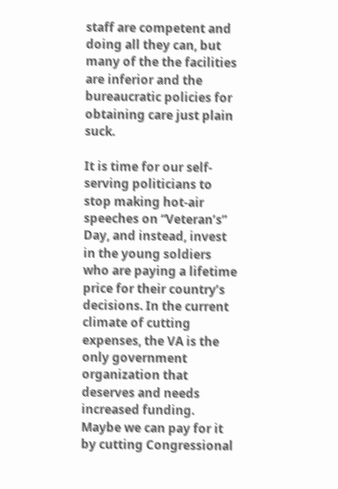staff are competent and doing all they can, but many of the the facilities are inferior and the bureaucratic policies for obtaining care just plain suck.

It is time for our self-serving politicians to stop making hot-air speeches on “Veteran’s” Day, and instead, invest in the young soldiers who are paying a lifetime price for their country’s decisions. In the current climate of cutting expenses, the VA is the only government organization that deserves and needs increased funding. Maybe we can pay for it by cutting Congressional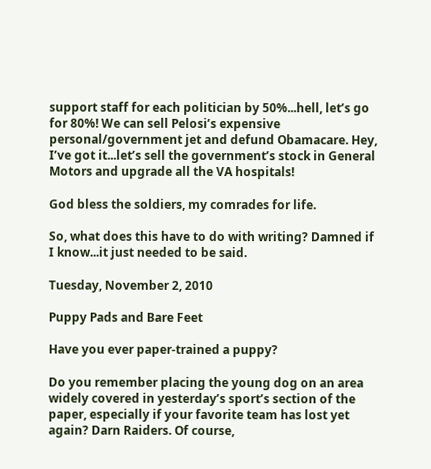support staff for each politician by 50%...hell, let’s go for 80%! We can sell Pelosi’s expensive personal/government jet and defund Obamacare. Hey, I’ve got it...let’s sell the government’s stock in General Motors and upgrade all the VA hospitals!

God bless the soldiers, my comrades for life.

So, what does this have to do with writing? Damned if I know...it just needed to be said.

Tuesday, November 2, 2010

Puppy Pads and Bare Feet

Have you ever paper-trained a puppy?

Do you remember placing the young dog on an area widely covered in yesterday’s sport’s section of the paper, especially if your favorite team has lost yet again? Darn Raiders. Of course,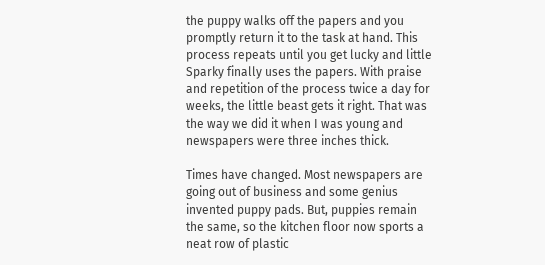the puppy walks off the papers and you promptly return it to the task at hand. This process repeats until you get lucky and little Sparky finally uses the papers. With praise and repetition of the process twice a day for weeks, the little beast gets it right. That was the way we did it when I was young and newspapers were three inches thick.

Times have changed. Most newspapers are going out of business and some genius invented puppy pads. But, puppies remain the same, so the kitchen floor now sports a neat row of plastic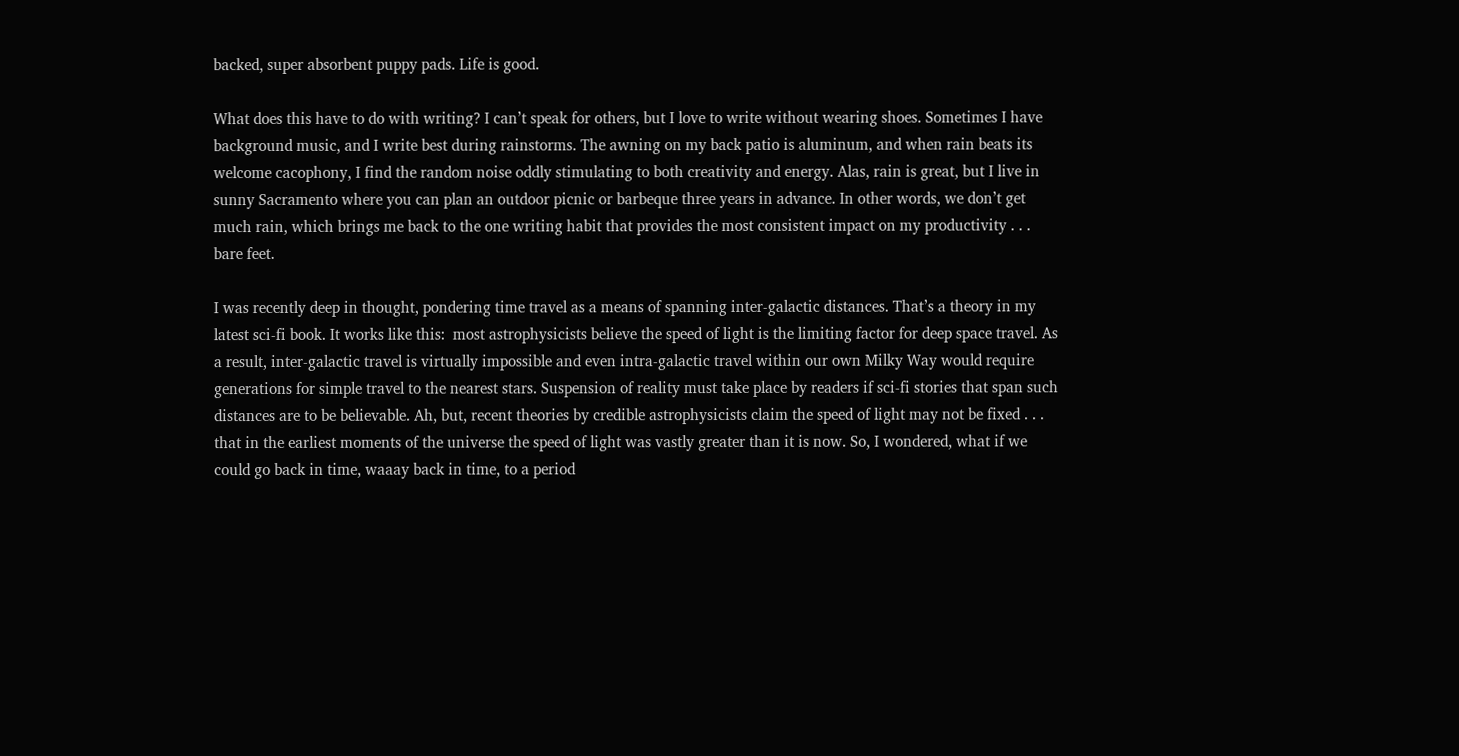backed, super absorbent puppy pads. Life is good.

What does this have to do with writing? I can’t speak for others, but I love to write without wearing shoes. Sometimes I have background music, and I write best during rainstorms. The awning on my back patio is aluminum, and when rain beats its welcome cacophony, I find the random noise oddly stimulating to both creativity and energy. Alas, rain is great, but I live in sunny Sacramento where you can plan an outdoor picnic or barbeque three years in advance. In other words, we don’t get much rain, which brings me back to the one writing habit that provides the most consistent impact on my productivity . . . bare feet.

I was recently deep in thought, pondering time travel as a means of spanning inter-galactic distances. That’s a theory in my latest sci-fi book. It works like this:  most astrophysicists believe the speed of light is the limiting factor for deep space travel. As a result, inter-galactic travel is virtually impossible and even intra-galactic travel within our own Milky Way would require generations for simple travel to the nearest stars. Suspension of reality must take place by readers if sci-fi stories that span such distances are to be believable. Ah, but, recent theories by credible astrophysicists claim the speed of light may not be fixed . . . that in the earliest moments of the universe the speed of light was vastly greater than it is now. So, I wondered, what if we could go back in time, waaay back in time, to a period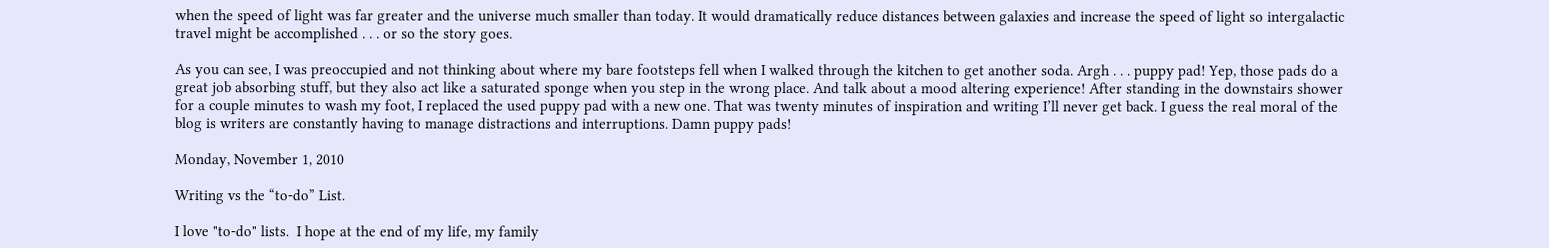when the speed of light was far greater and the universe much smaller than today. It would dramatically reduce distances between galaxies and increase the speed of light so intergalactic travel might be accomplished . . . or so the story goes.

As you can see, I was preoccupied and not thinking about where my bare footsteps fell when I walked through the kitchen to get another soda. Argh . . . puppy pad! Yep, those pads do a great job absorbing stuff, but they also act like a saturated sponge when you step in the wrong place. And talk about a mood altering experience! After standing in the downstairs shower for a couple minutes to wash my foot, I replaced the used puppy pad with a new one. That was twenty minutes of inspiration and writing I’ll never get back. I guess the real moral of the blog is writers are constantly having to manage distractions and interruptions. Damn puppy pads!

Monday, November 1, 2010

Writing vs the “to-do” List.

I love "to-do" lists.  I hope at the end of my life, my family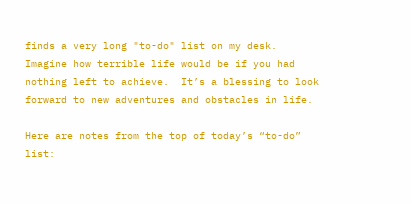finds a very long "to-do" list on my desk.  Imagine how terrible life would be if you had nothing left to achieve.  It’s a blessing to look forward to new adventures and obstacles in life.

Here are notes from the top of today’s “to-do” list: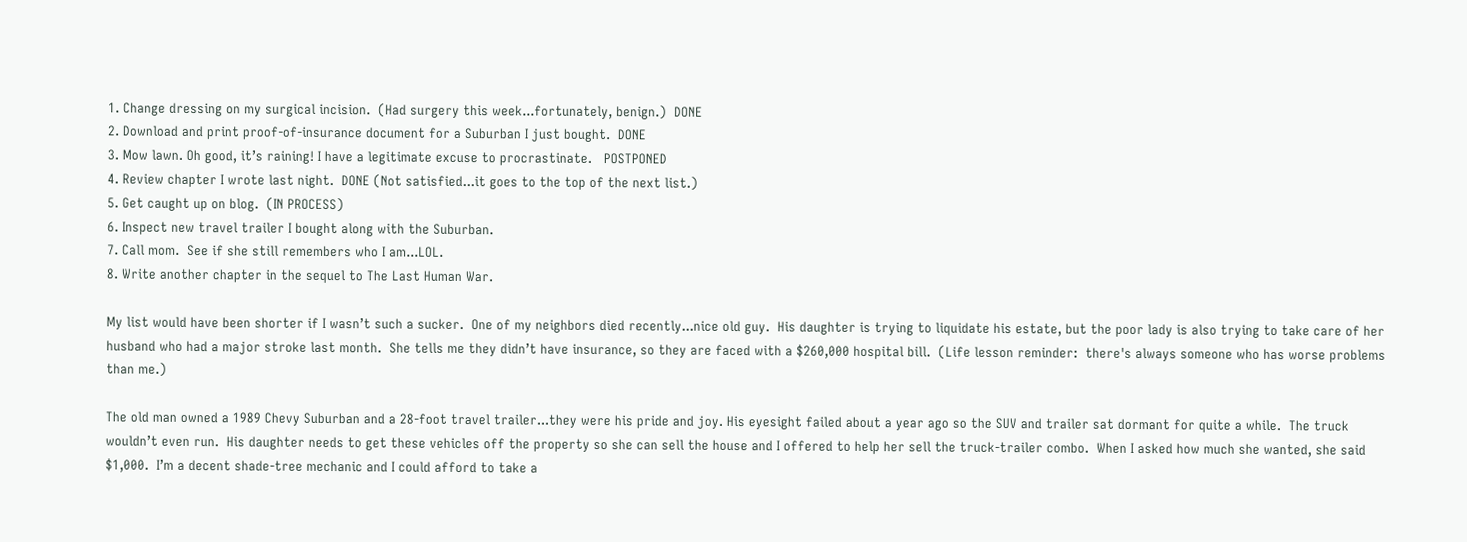1. Change dressing on my surgical incision.  (Had surgery this week...fortunately, benign.)  DONE
2. Download and print proof-of-insurance document for a Suburban I just bought.  DONE
3. Mow lawn. Oh good, it’s raining! I have a legitimate excuse to procrastinate.   POSTPONED
4. Review chapter I wrote last night.  DONE (Not satisfied...it goes to the top of the next list.)
5. Get caught up on blog.  (IN PROCESS)
6. Inspect new travel trailer I bought along with the Suburban.
7. Call mom.  See if she still remembers who I am...LOL.
8. Write another chapter in the sequel to The Last Human War.

My list would have been shorter if I wasn’t such a sucker.  One of my neighbors died recently...nice old guy.  His daughter is trying to liquidate his estate, but the poor lady is also trying to take care of her husband who had a major stroke last month.  She tells me they didn’t have insurance, so they are faced with a $260,000 hospital bill.  (Life lesson reminder:  there's always someone who has worse problems than me.)

The old man owned a 1989 Chevy Suburban and a 28-foot travel trailer...they were his pride and joy. His eyesight failed about a year ago so the SUV and trailer sat dormant for quite a while.  The truck wouldn’t even run.  His daughter needs to get these vehicles off the property so she can sell the house and I offered to help her sell the truck-trailer combo.  When I asked how much she wanted, she said $1,000.  I’m a decent shade-tree mechanic and I could afford to take a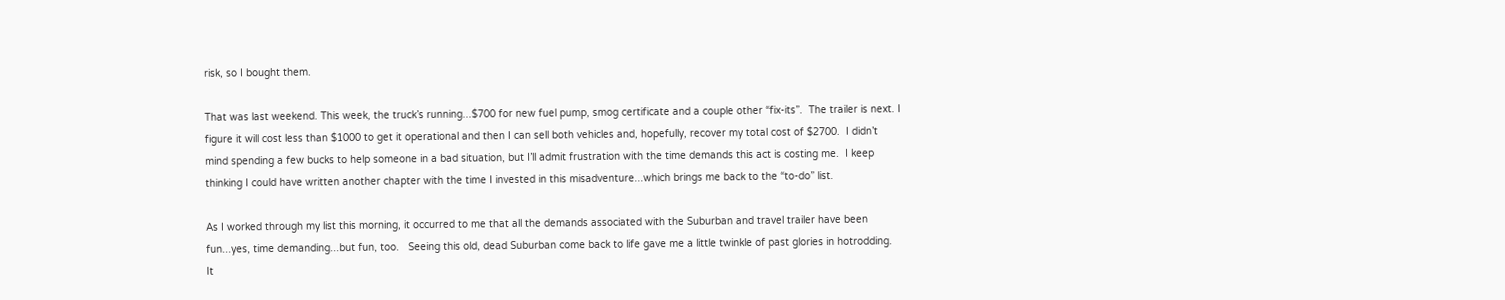risk, so I bought them.

That was last weekend. This week, the truck’s running...$700 for new fuel pump, smog certificate and a couple other “fix-its”.  The trailer is next. I figure it will cost less than $1000 to get it operational and then I can sell both vehicles and, hopefully, recover my total cost of $2700.  I didn’t mind spending a few bucks to help someone in a bad situation, but I’ll admit frustration with the time demands this act is costing me.  I keep thinking I could have written another chapter with the time I invested in this misadventure...which brings me back to the “to-do” list.

As I worked through my list this morning, it occurred to me that all the demands associated with the Suburban and travel trailer have been fun...yes, time demanding...but fun, too.   Seeing this old, dead Suburban come back to life gave me a little twinkle of past glories in hotrodding.  It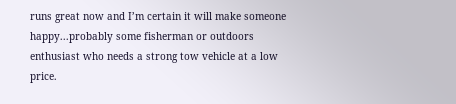runs great now and I’m certain it will make someone happy...probably some fisherman or outdoors enthusiast who needs a strong tow vehicle at a low price.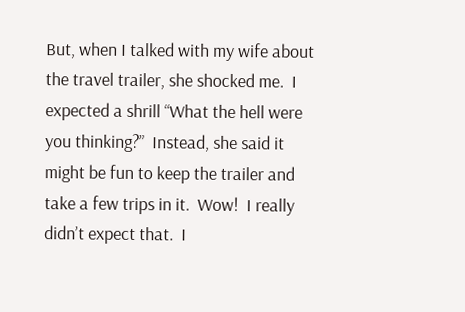But, when I talked with my wife about the travel trailer, she shocked me.  I expected a shrill “What the hell were you thinking?”  Instead, she said it might be fun to keep the trailer and take a few trips in it.  Wow!  I really didn’t expect that.  I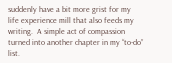suddenly have a bit more grist for my life experience mill that also feeds my writing.  A simple act of compassion turned into another chapter in my “to-do” list.